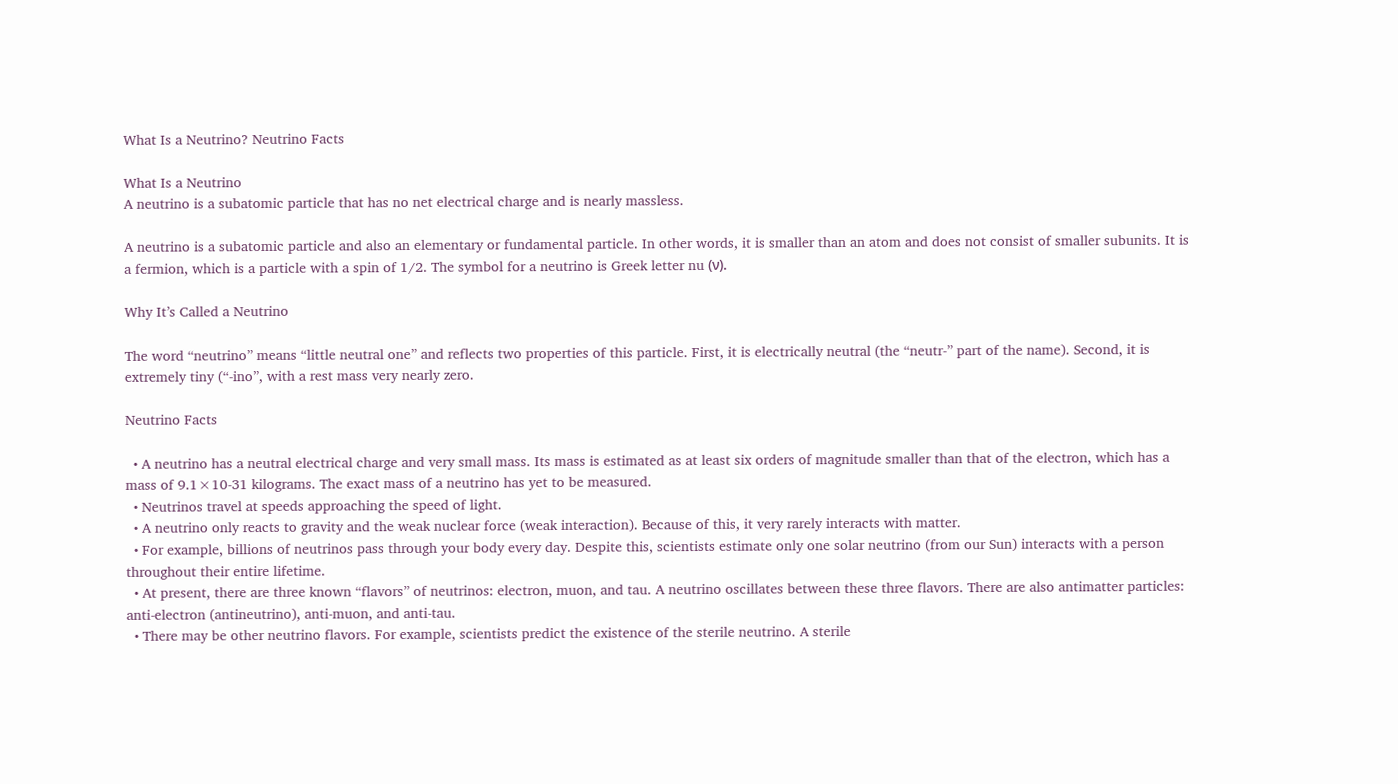What Is a Neutrino? Neutrino Facts

What Is a Neutrino
A neutrino is a subatomic particle that has no net electrical charge and is nearly massless.

A neutrino is a subatomic particle and also an elementary or fundamental particle. In other words, it is smaller than an atom and does not consist of smaller subunits. It is a fermion, which is a particle with a spin of 1/2. The symbol for a neutrino is Greek letter nu (ν).

Why It’s Called a Neutrino

The word “neutrino” means “little neutral one” and reflects two properties of this particle. First, it is electrically neutral (the “neutr-” part of the name). Second, it is extremely tiny (“-ino”, with a rest mass very nearly zero.

Neutrino Facts

  • A neutrino has a neutral electrical charge and very small mass. Its mass is estimated as at least six orders of magnitude smaller than that of the electron, which has a mass of 9.1×10-31 kilograms. The exact mass of a neutrino has yet to be measured.
  • Neutrinos travel at speeds approaching the speed of light.
  • A neutrino only reacts to gravity and the weak nuclear force (weak interaction). Because of this, it very rarely interacts with matter.
  • For example, billions of neutrinos pass through your body every day. Despite this, scientists estimate only one solar neutrino (from our Sun) interacts with a person throughout their entire lifetime.
  • At present, there are three known “flavors” of neutrinos: electron, muon, and tau. A neutrino oscillates between these three flavors. There are also antimatter particles: anti-electron (antineutrino), anti-muon, and anti-tau.
  • There may be other neutrino flavors. For example, scientists predict the existence of the sterile neutrino. A sterile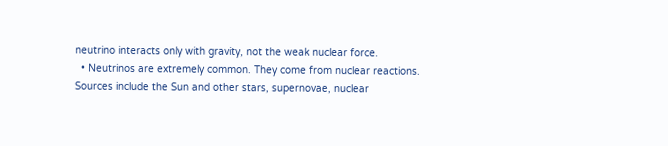neutrino interacts only with gravity, not the weak nuclear force.
  • Neutrinos are extremely common. They come from nuclear reactions. Sources include the Sun and other stars, supernovae, nuclear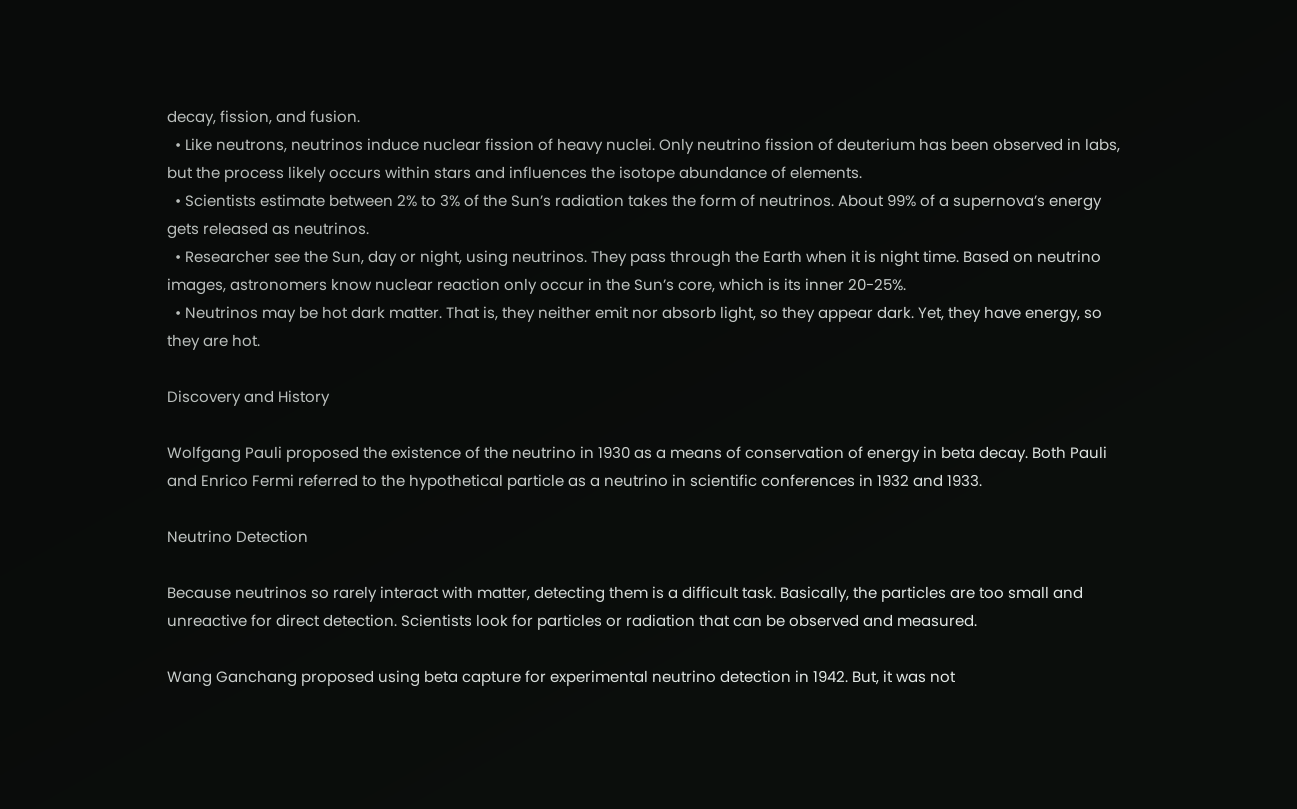decay, fission, and fusion.
  • Like neutrons, neutrinos induce nuclear fission of heavy nuclei. Only neutrino fission of deuterium has been observed in labs, but the process likely occurs within stars and influences the isotope abundance of elements.
  • Scientists estimate between 2% to 3% of the Sun’s radiation takes the form of neutrinos. About 99% of a supernova’s energy gets released as neutrinos.
  • Researcher see the Sun, day or night, using neutrinos. They pass through the Earth when it is night time. Based on neutrino images, astronomers know nuclear reaction only occur in the Sun’s core, which is its inner 20-25%.
  • Neutrinos may be hot dark matter. That is, they neither emit nor absorb light, so they appear dark. Yet, they have energy, so they are hot.

Discovery and History

Wolfgang Pauli proposed the existence of the neutrino in 1930 as a means of conservation of energy in beta decay. Both Pauli and Enrico Fermi referred to the hypothetical particle as a neutrino in scientific conferences in 1932 and 1933.

Neutrino Detection

Because neutrinos so rarely interact with matter, detecting them is a difficult task. Basically, the particles are too small and unreactive for direct detection. Scientists look for particles or radiation that can be observed and measured.

Wang Ganchang proposed using beta capture for experimental neutrino detection in 1942. But, it was not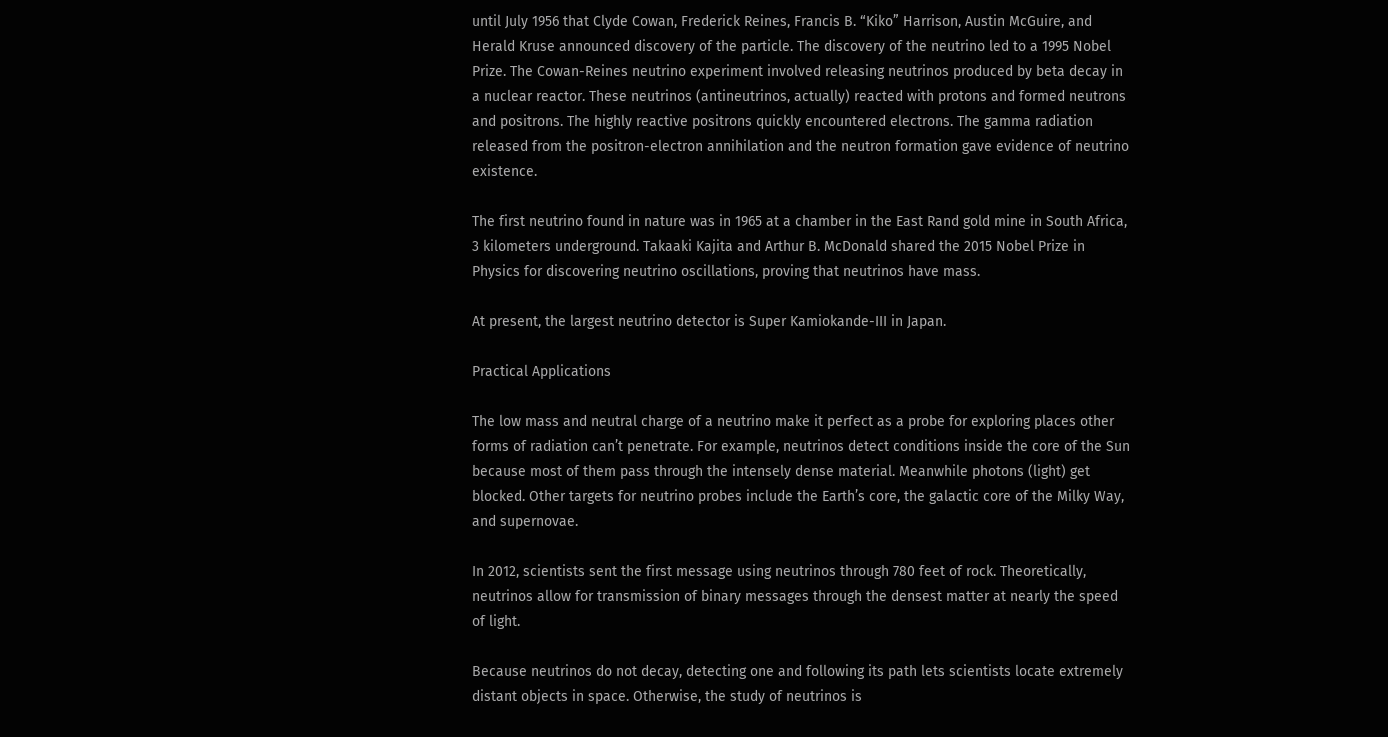until July 1956 that Clyde Cowan, Frederick Reines, Francis B. “Kiko” Harrison, Austin McGuire, and Herald Kruse announced discovery of the particle. The discovery of the neutrino led to a 1995 Nobel Prize. The Cowan-Reines neutrino experiment involved releasing neutrinos produced by beta decay in a nuclear reactor. These neutrinos (antineutrinos, actually) reacted with protons and formed neutrons and positrons. The highly reactive positrons quickly encountered electrons. The gamma radiation released from the positron-electron annihilation and the neutron formation gave evidence of neutrino existence.

The first neutrino found in nature was in 1965 at a chamber in the East Rand gold mine in South Africa, 3 kilometers underground. Takaaki Kajita and Arthur B. McDonald shared the 2015 Nobel Prize in Physics for discovering neutrino oscillations, proving that neutrinos have mass.

At present, the largest neutrino detector is Super Kamiokande-III in Japan.

Practical Applications

The low mass and neutral charge of a neutrino make it perfect as a probe for exploring places other forms of radiation can’t penetrate. For example, neutrinos detect conditions inside the core of the Sun because most of them pass through the intensely dense material. Meanwhile photons (light) get blocked. Other targets for neutrino probes include the Earth’s core, the galactic core of the Milky Way, and supernovae.

In 2012, scientists sent the first message using neutrinos through 780 feet of rock. Theoretically, neutrinos allow for transmission of binary messages through the densest matter at nearly the speed of light.

Because neutrinos do not decay, detecting one and following its path lets scientists locate extremely distant objects in space. Otherwise, the study of neutrinos is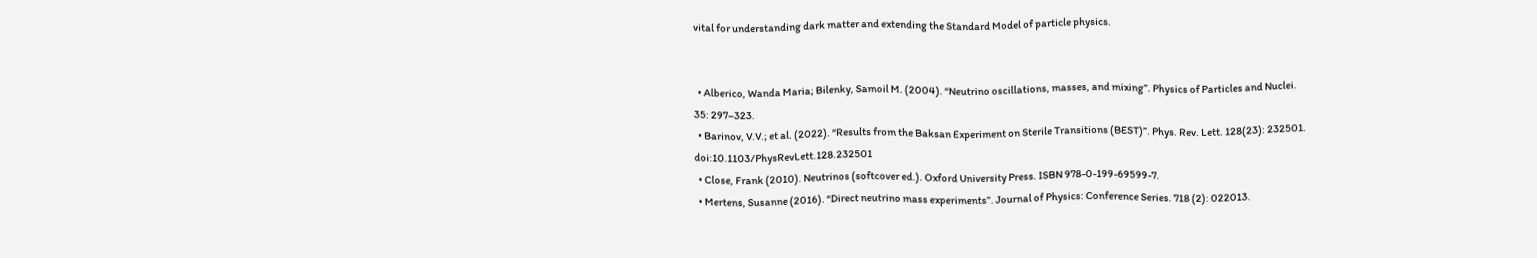vital for understanding dark matter and extending the Standard Model of particle physics.


  • Alberico, Wanda Maria; Bilenky, Samoil M. (2004). “Neutrino oscillations, masses, and mixing”. Physics of Particles and Nuclei. 35: 297–323.
  • Barinov, V.V.; et al. (2022). “Results from the Baksan Experiment on Sterile Transitions (BEST)”. Phys. Rev. Lett. 128(23): 232501. doi:10.1103/PhysRevLett.128.232501
  • Close, Frank (2010). Neutrinos (softcover ed.). Oxford University Press. ISBN 978-0-199-69599-7.
  • Mertens, Susanne (2016). “Direct neutrino mass experiments”. Journal of Physics: Conference Series. 718 (2): 022013.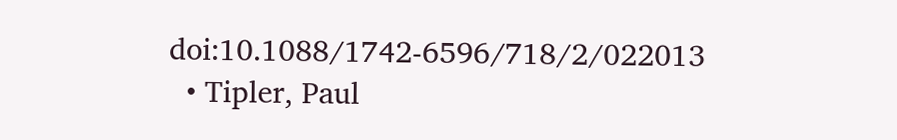doi:10.1088/1742-6596/718/2/022013
  • Tipler, Paul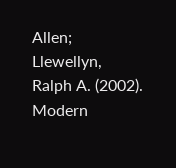Allen; Llewellyn, Ralph A. (2002). Modern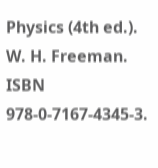Physics (4th ed.). W. H. Freeman. ISBN 978-0-7167-4345-3.